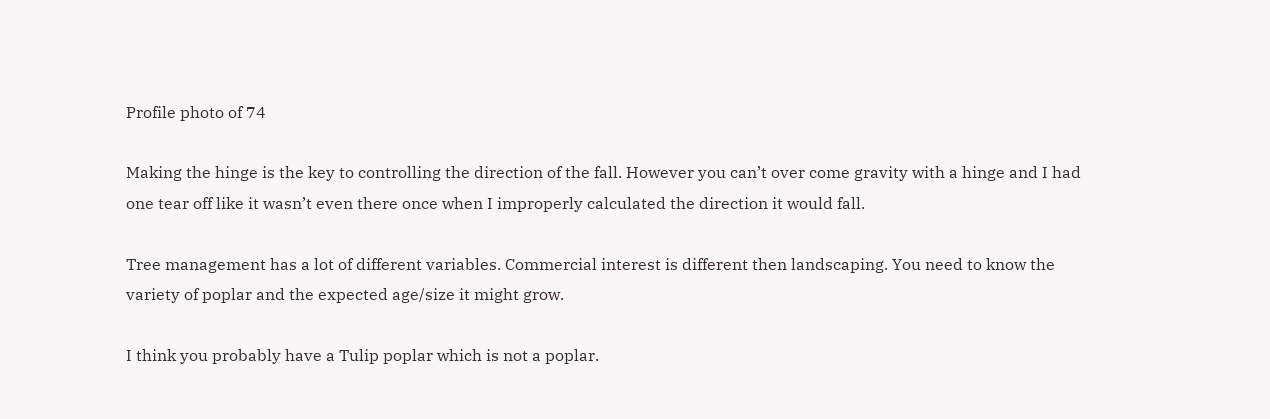Profile photo of 74

Making the hinge is the key to controlling the direction of the fall. However you can’t over come gravity with a hinge and I had one tear off like it wasn’t even there once when I improperly calculated the direction it would fall.

Tree management has a lot of different variables. Commercial interest is different then landscaping. You need to know the variety of poplar and the expected age/size it might grow.

I think you probably have a Tulip poplar which is not a poplar.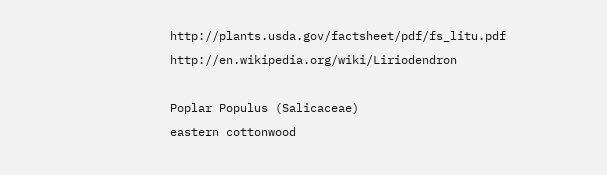http://plants.usda.gov/factsheet/pdf/fs_litu.pdf http://en.wikipedia.org/wiki/Liriodendron

Poplar Populus (Salicaceae)
eastern cottonwood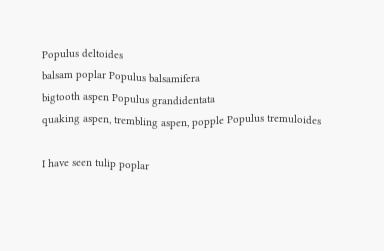Populus deltoides
balsam poplar Populus balsamifera
bigtooth aspen Populus grandidentata
quaking aspen, trembling aspen, popple Populus tremuloides

I have seen tulip poplar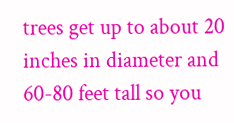trees get up to about 20 inches in diameter and 60-80 feet tall so you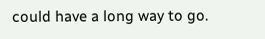could have a long way to go.